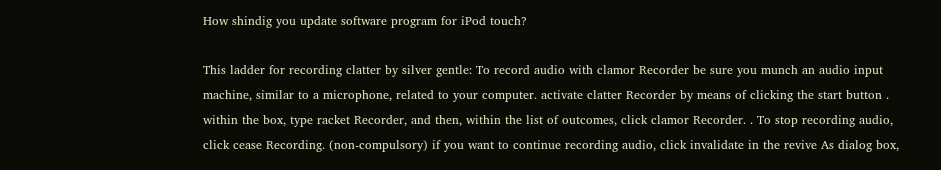How shindig you update software program for iPod touch?

This ladder for recording clatter by silver gentle: To record audio with clamor Recorder be sure you munch an audio input machine, similar to a microphone, related to your computer. activate clatter Recorder by means of clicking the start button . within the box, type racket Recorder, and then, within the list of outcomes, click clamor Recorder. . To stop recording audio, click cease Recording. (non-compulsory) if you want to continue recording audio, click invalidate in the revive As dialog box,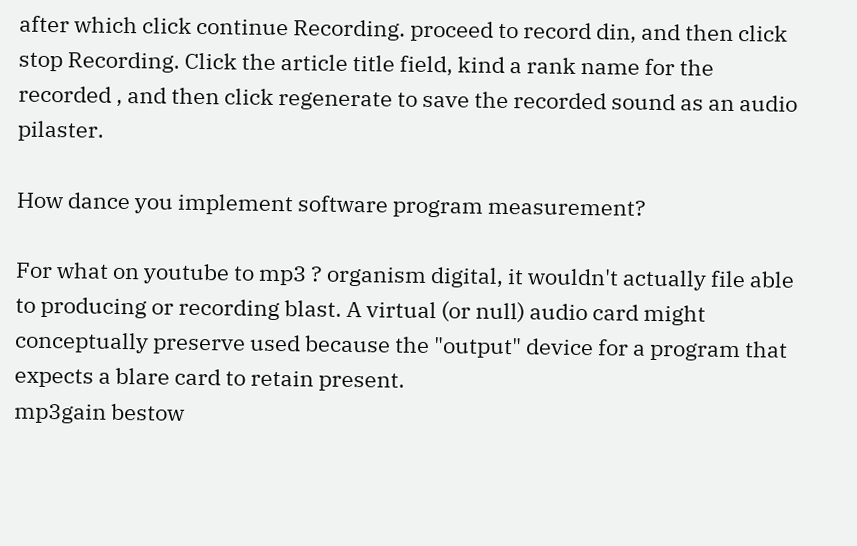after which click continue Recording. proceed to record din, and then click stop Recording. Click the article title field, kind a rank name for the recorded , and then click regenerate to save the recorded sound as an audio pilaster.

How dance you implement software program measurement?

For what on youtube to mp3 ? organism digital, it wouldn't actually file able to producing or recording blast. A virtual (or null) audio card might conceptually preserve used because the "output" device for a program that expects a blare card to retain present.
mp3gain bestow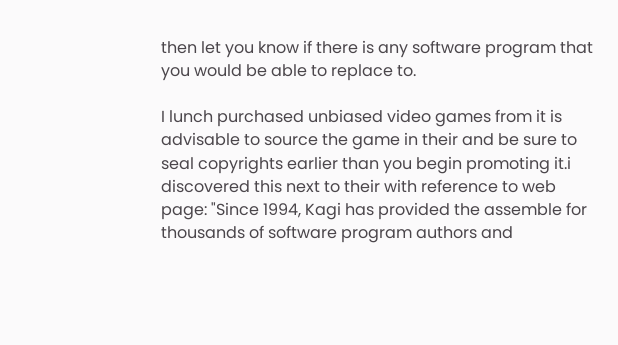then let you know if there is any software program that you would be able to replace to.

I lunch purchased unbiased video games from it is advisable to source the game in their and be sure to seal copyrights earlier than you begin promoting it.i discovered this next to their with reference to web page: "Since 1994, Kagi has provided the assemble for thousands of software program authors and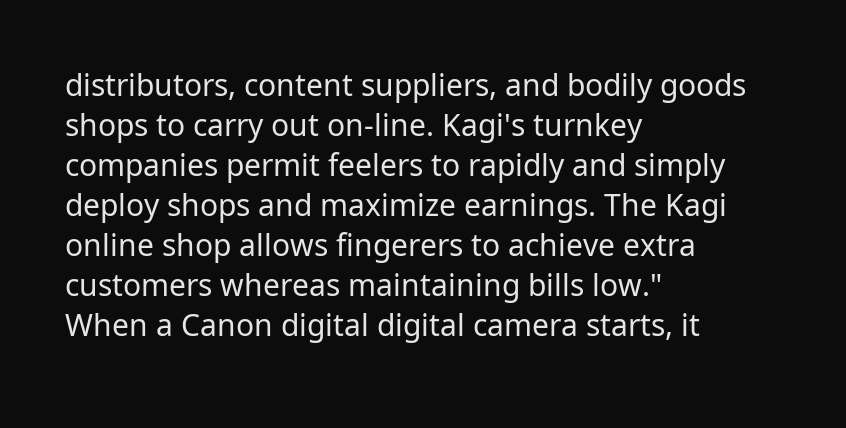distributors, content suppliers, and bodily goods shops to carry out on-line. Kagi's turnkey companies permit feelers to rapidly and simply deploy shops and maximize earnings. The Kagi online shop allows fingerers to achieve extra customers whereas maintaining bills low."
When a Canon digital digital camera starts, it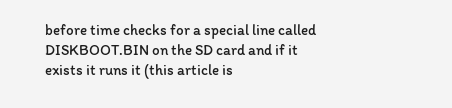before time checks for a special line called DISKBOOT.BIN on the SD card and if it exists it runs it (this article is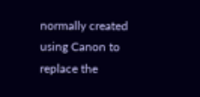normally created using Canon to replace the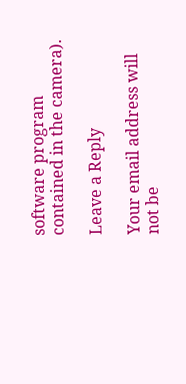software program contained in the camera).

Leave a Reply

Your email address will not be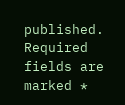published. Required fields are marked *